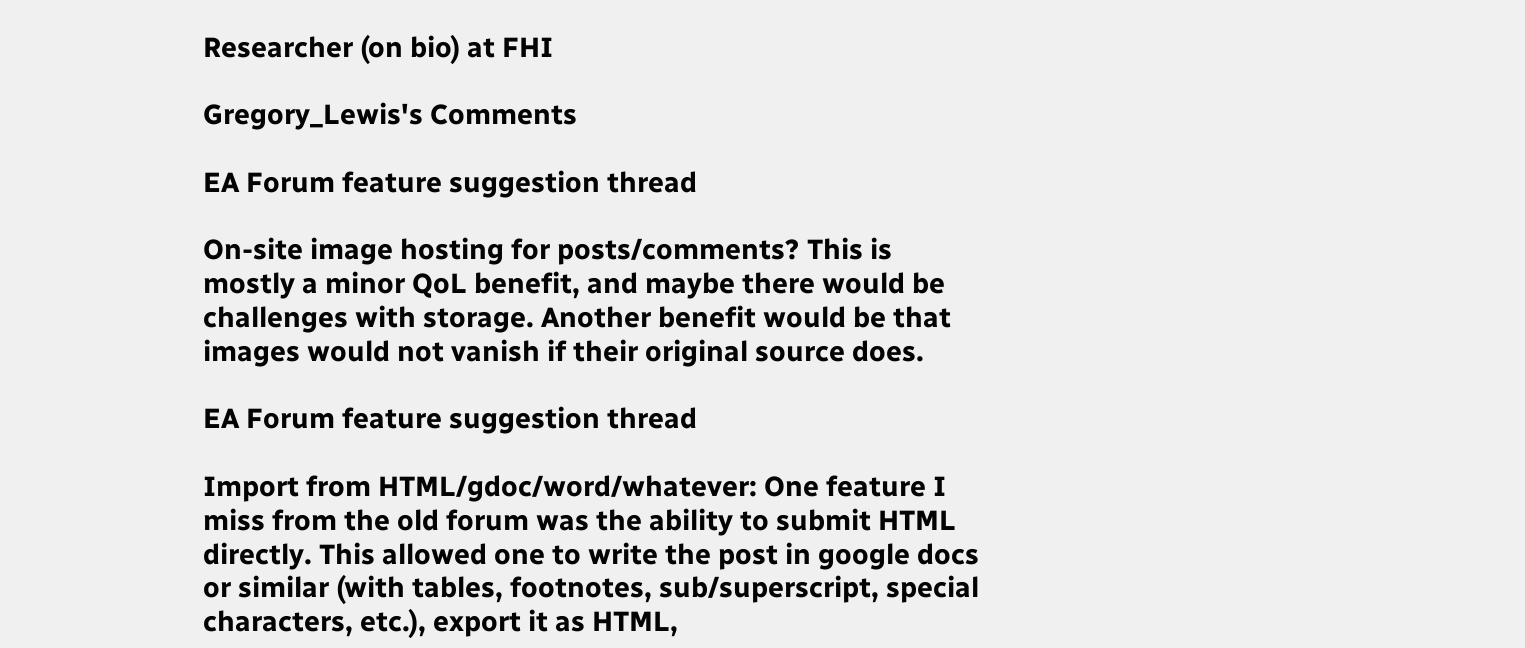Researcher (on bio) at FHI

Gregory_Lewis's Comments

EA Forum feature suggestion thread

On-site image hosting for posts/comments? This is mostly a minor QoL benefit, and maybe there would be challenges with storage. Another benefit would be that images would not vanish if their original source does.

EA Forum feature suggestion thread

Import from HTML/gdoc/word/whatever: One feature I miss from the old forum was the ability to submit HTML directly. This allowed one to write the post in google docs or similar (with tables, footnotes, sub/superscript, special characters, etc.), export it as HTML,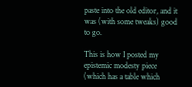paste into the old editor, and it was (with some tweaks) good to go.

This is how I posted my epistemic modesty piece (which has a table which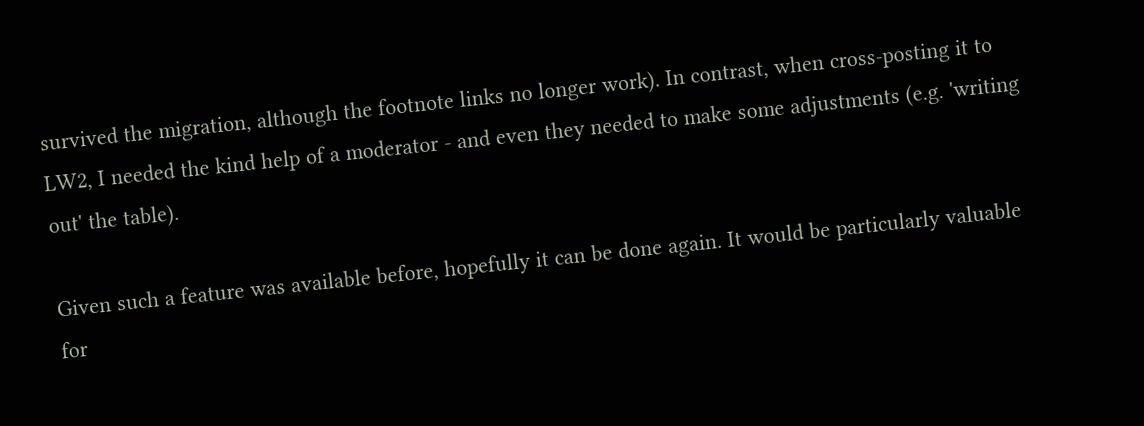survived the migration, although the footnote links no longer work). In contrast, when cross-posting it to LW2, I needed the kind help of a moderator - and even they needed to make some adjustments (e.g. 'writing out' the table).

Given such a feature was available before, hopefully it can be done again. It would be particularly valuable for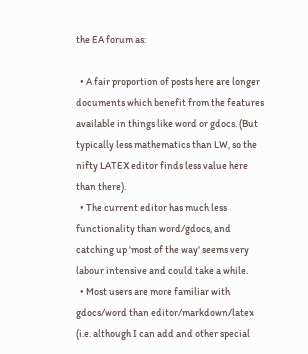the EA forum as:

  • A fair proportion of posts here are longer documents which benefit from the features available in things like word or gdocs. (But typically less mathematics than LW, so the nifty LATEX editor finds less value here than there).
  • The current editor has much less functionality than word/gdocs, and catching up 'most of the way' seems very labour intensive and could take a while.
  • Most users are more familiar with gdocs/word than editor/markdown/latex (i.e. although I can add and other special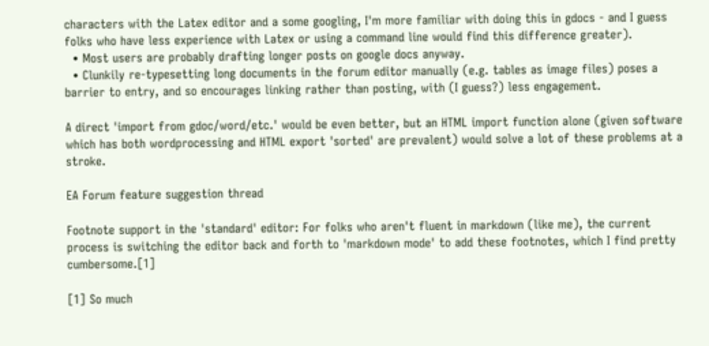characters with the Latex editor and a some googling, I'm more familiar with doing this in gdocs - and I guess folks who have less experience with Latex or using a command line would find this difference greater).
  • Most users are probably drafting longer posts on google docs anyway.
  • Clunkily re-typesetting long documents in the forum editor manually (e.g. tables as image files) poses a barrier to entry, and so encourages linking rather than posting, with (I guess?) less engagement.

A direct 'import from gdoc/word/etc.' would be even better, but an HTML import function alone (given software which has both wordprocessing and HTML export 'sorted' are prevalent) would solve a lot of these problems at a stroke.

EA Forum feature suggestion thread

Footnote support in the 'standard' editor: For folks who aren't fluent in markdown (like me), the current process is switching the editor back and forth to 'markdown mode' to add these footnotes, which I find pretty cumbersome.[1]

[1] So much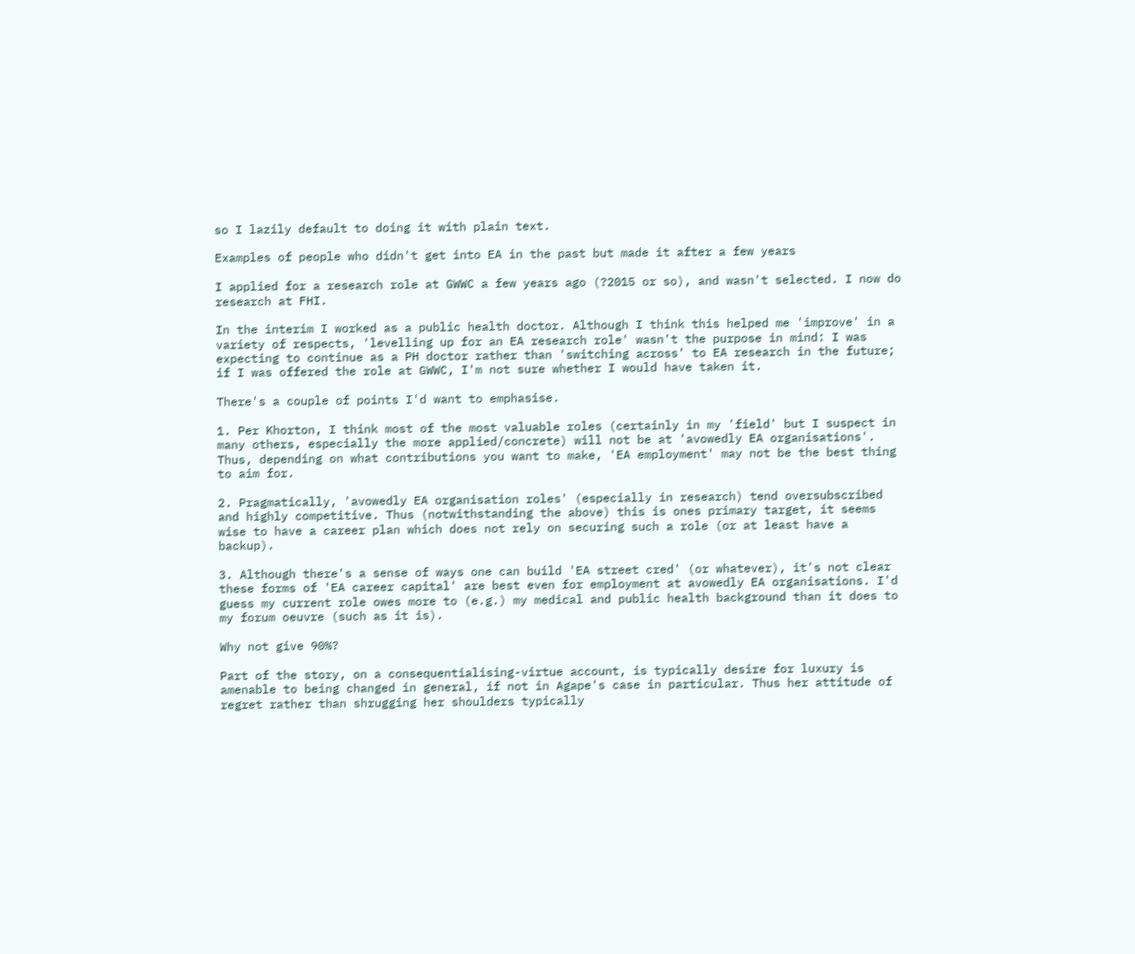so I lazily default to doing it with plain text.

Examples of people who didn't get into EA in the past but made it after a few years

I applied for a research role at GWWC a few years ago (?2015 or so), and wasn't selected. I now do research at FHI.

In the interim I worked as a public health doctor. Although I think this helped me 'improve' in a variety of respects, 'levelling up for an EA research role' wasn't the purpose in mind: I was expecting to continue as a PH doctor rather than 'switching across' to EA research in the future; if I was offered the role at GWWC, I'm not sure whether I would have taken it.

There's a couple of points I'd want to emphasise.

1. Per Khorton, I think most of the most valuable roles (certainly in my 'field' but I suspect in many others, especially the more applied/concrete) will not be at 'avowedly EA organisations'. Thus, depending on what contributions you want to make, 'EA employment' may not be the best thing to aim for.

2. Pragmatically, 'avowedly EA organisation roles' (especially in research) tend oversubscribed and highly competitive. Thus (notwithstanding the above) this is ones primary target, it seems wise to have a career plan which does not rely on securing such a role (or at least have a backup).

3. Although there's a sense of ways one can build 'EA street cred' (or whatever), it's not clear these forms of 'EA career capital' are best even for employment at avowedly EA organisations. I'd guess my current role owes more to (e.g.) my medical and public health background than it does to my forum oeuvre (such as it is).

Why not give 90%?

Part of the story, on a consequentialising-virtue account, is typically desire for luxury is amenable to being changed in general, if not in Agape's case in particular. Thus her attitude of regret rather than shrugging her shoulders typically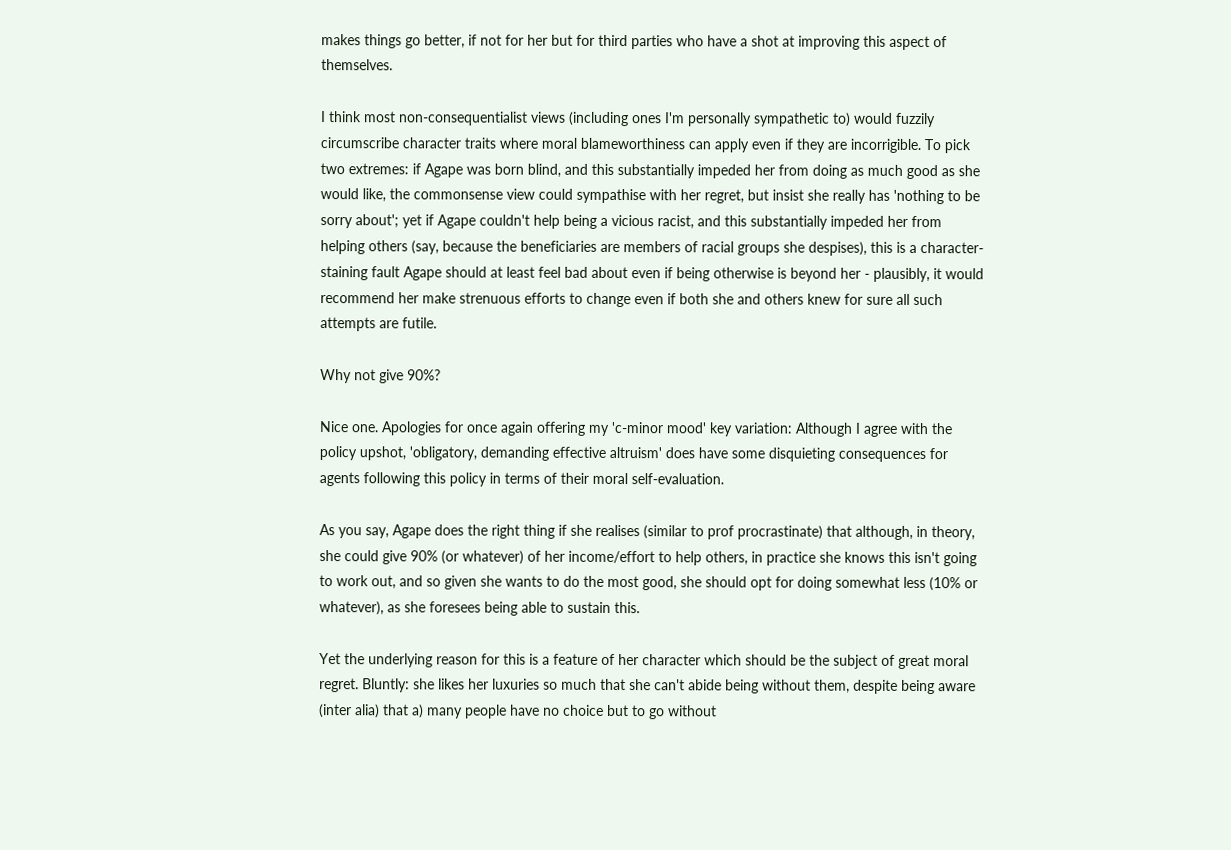makes things go better, if not for her but for third parties who have a shot at improving this aspect of themselves.

I think most non-consequentialist views (including ones I'm personally sympathetic to) would fuzzily circumscribe character traits where moral blameworthiness can apply even if they are incorrigible. To pick two extremes: if Agape was born blind, and this substantially impeded her from doing as much good as she would like, the commonsense view could sympathise with her regret, but insist she really has 'nothing to be sorry about'; yet if Agape couldn't help being a vicious racist, and this substantially impeded her from helping others (say, because the beneficiaries are members of racial groups she despises), this is a character-staining fault Agape should at least feel bad about even if being otherwise is beyond her - plausibly, it would recommend her make strenuous efforts to change even if both she and others knew for sure all such attempts are futile.

Why not give 90%?

Nice one. Apologies for once again offering my 'c-minor mood' key variation: Although I agree with the policy upshot, 'obligatory, demanding effective altruism' does have some disquieting consequences for agents following this policy in terms of their moral self-evaluation.

As you say, Agape does the right thing if she realises (similar to prof procrastinate) that although, in theory, she could give 90% (or whatever) of her income/effort to help others, in practice she knows this isn't going to work out, and so given she wants to do the most good, she should opt for doing somewhat less (10% or whatever), as she foresees being able to sustain this.

Yet the underlying reason for this is a feature of her character which should be the subject of great moral regret. Bluntly: she likes her luxuries so much that she can't abide being without them, despite being aware (inter alia) that a) many people have no choice but to go without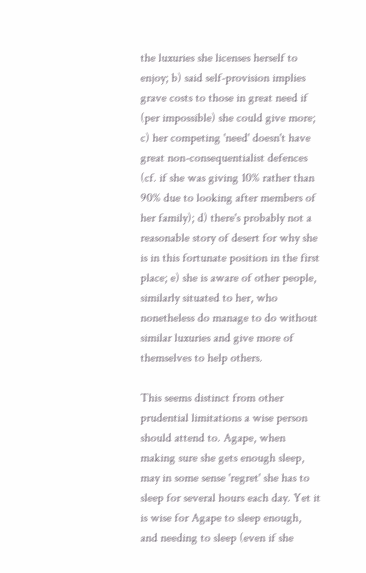the luxuries she licenses herself to enjoy; b) said self-provision implies grave costs to those in great need if (per impossible) she could give more; c) her competing 'need' doesn't have great non-consequentialist defences (cf. if she was giving 10% rather than 90% due to looking after members of her family); d) there's probably not a reasonable story of desert for why she is in this fortunate position in the first place; e) she is aware of other people, similarly situated to her, who nonetheless do manage to do without similar luxuries and give more of themselves to help others.

This seems distinct from other prudential limitations a wise person should attend to. Agape, when making sure she gets enough sleep, may in some sense 'regret' she has to sleep for several hours each day. Yet it is wise for Agape to sleep enough, and needing to sleep (even if she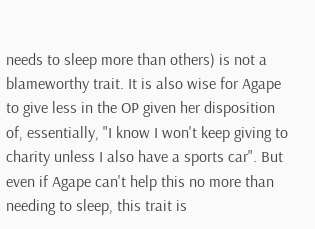needs to sleep more than others) is not a blameworthy trait. It is also wise for Agape to give less in the OP given her disposition of, essentially, "I know I won't keep giving to charity unless I also have a sports car". But even if Agape can't help this no more than needing to sleep, this trait is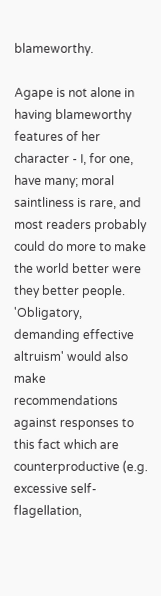blameworthy.

Agape is not alone in having blameworthy features of her character - I, for one, have many; moral saintliness is rare, and most readers probably could do more to make the world better were they better people. 'Obligatory, demanding effective altruism' would also make recommendations against responses to this fact which are counterproductive (e.g. excessive self-flagellation,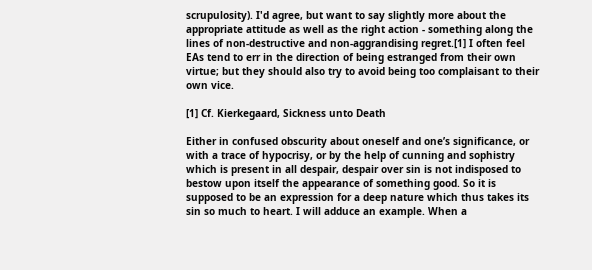scrupulosity). I'd agree, but want to say slightly more about the appropriate attitude as well as the right action - something along the lines of non-destructive and non-aggrandising regret.[1] I often feel EAs tend to err in the direction of being estranged from their own virtue; but they should also try to avoid being too complaisant to their own vice.

[1] Cf. Kierkegaard, Sickness unto Death

Either in confused obscurity about oneself and one’s significance, or with a trace of hypocrisy, or by the help of cunning and sophistry which is present in all despair, despair over sin is not indisposed to bestow upon itself the appearance of something good. So it is supposed to be an expression for a deep nature which thus takes its sin so much to heart. I will adduce an example. When a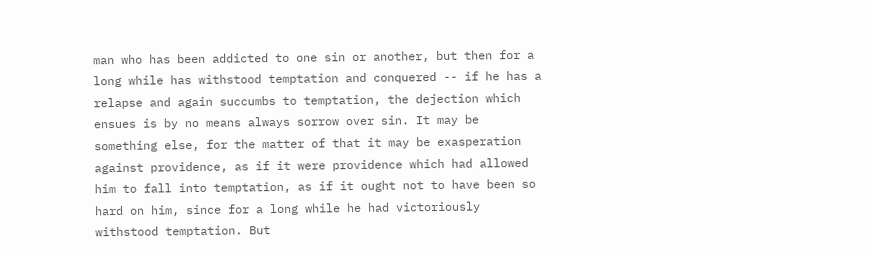man who has been addicted to one sin or another, but then for a long while has withstood temptation and conquered -- if he has a relapse and again succumbs to temptation, the dejection which ensues is by no means always sorrow over sin. It may be something else, for the matter of that it may be exasperation against providence, as if it were providence which had allowed him to fall into temptation, as if it ought not to have been so hard on him, since for a long while he had victoriously withstood temptation. But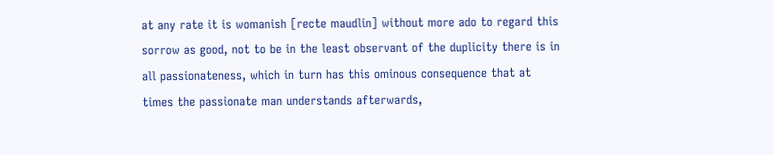at any rate it is womanish [recte maudlin] without more ado to regard this sorrow as good, not to be in the least observant of the duplicity there is in all passionateness, which in turn has this ominous consequence that at times the passionate man understands afterwards,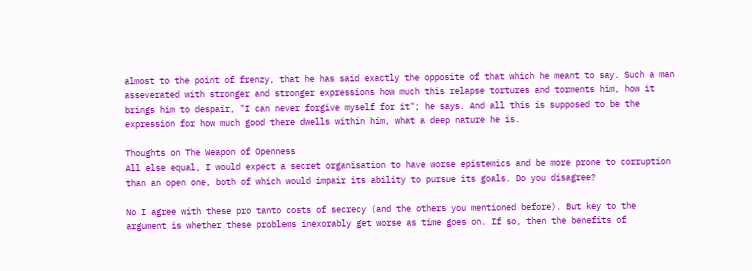almost to the point of frenzy, that he has said exactly the opposite of that which he meant to say. Such a man asseverated with stronger and stronger expressions how much this relapse tortures and torments him, how it brings him to despair, "I can never forgive myself for it"; he says. And all this is supposed to be the expression for how much good there dwells within him, what a deep nature he is.

Thoughts on The Weapon of Openness
All else equal, I would expect a secret organisation to have worse epistemics and be more prone to corruption than an open one, both of which would impair its ability to pursue its goals. Do you disagree?

No I agree with these pro tanto costs of secrecy (and the others you mentioned before). But key to the argument is whether these problems inexorably get worse as time goes on. If so, then the benefits of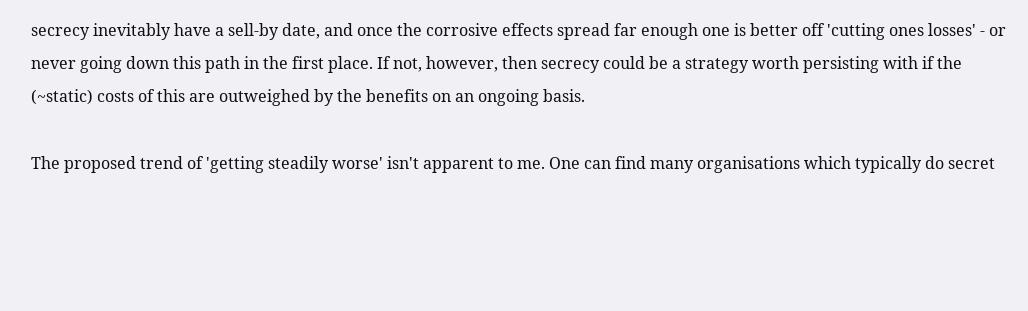secrecy inevitably have a sell-by date, and once the corrosive effects spread far enough one is better off 'cutting ones losses' - or never going down this path in the first place. If not, however, then secrecy could be a strategy worth persisting with if the (~static) costs of this are outweighed by the benefits on an ongoing basis.

The proposed trend of 'getting steadily worse' isn't apparent to me. One can find many organisations which typically do secret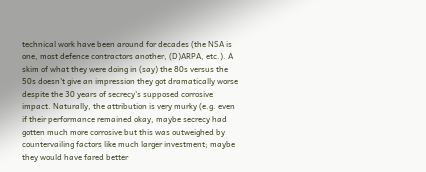technical work have been around for decades (the NSA is one, most defence contractors another, (D)ARPA, etc.). A skim of what they were doing in (say) the 80s versus the 50s doesn't give an impression they got dramatically worse despite the 30 years of secrecy's supposed corrosive impact. Naturally, the attribution is very murky (e.g. even if their performance remained okay, maybe secrecy had gotten much more corrosive but this was outweighed by countervailing factors like much larger investment; maybe they would have fared better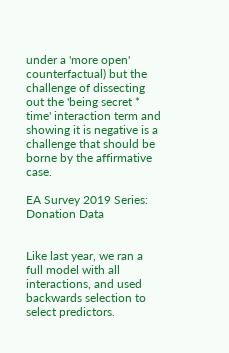under a 'more open' counterfactual) but the challenge of dissecting out the 'being secret * time' interaction term and showing it is negative is a challenge that should be borne by the affirmative case.

EA Survey 2019 Series: Donation Data


Like last year, we ran a full model with all interactions, and used backwards selection to select predictors.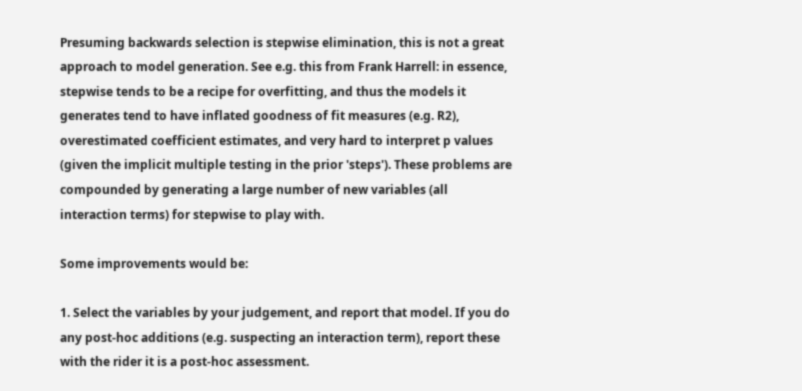Presuming backwards selection is stepwise elimination, this is not a great approach to model generation. See e.g. this from Frank Harrell: in essence, stepwise tends to be a recipe for overfitting, and thus the models it generates tend to have inflated goodness of fit measures (e.g. R2), overestimated coefficient estimates, and very hard to interpret p values (given the implicit multiple testing in the prior 'steps'). These problems are compounded by generating a large number of new variables (all interaction terms) for stepwise to play with.

Some improvements would be:

1. Select the variables by your judgement, and report that model. If you do any post-hoc additions (e.g. suspecting an interaction term), report these with the rider it is a post-hoc assessment.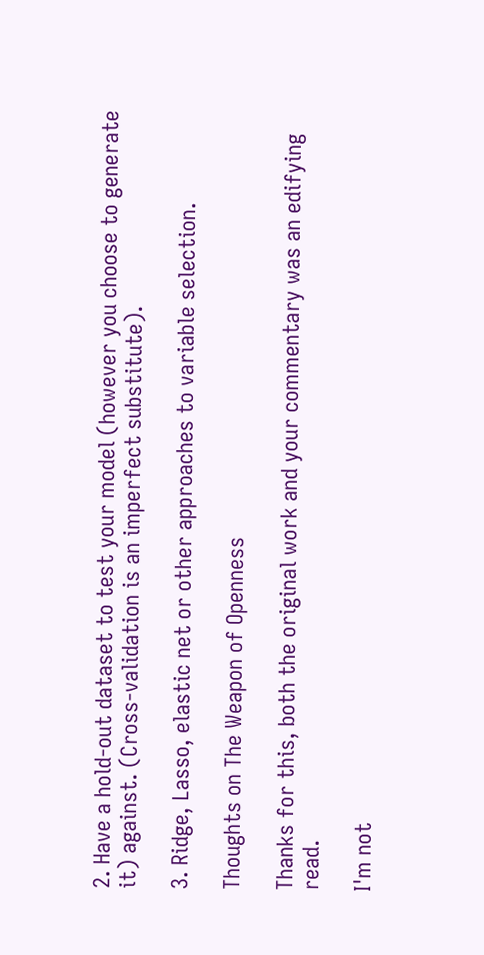2. Have a hold-out dataset to test your model (however you choose to generate it) against. (Cross-validation is an imperfect substitute).

3. Ridge, Lasso, elastic net or other approaches to variable selection.

Thoughts on The Weapon of Openness

Thanks for this, both the original work and your commentary was an edifying read.

I'm not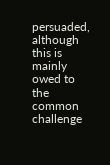persuaded, although this is mainly owed to the common challenge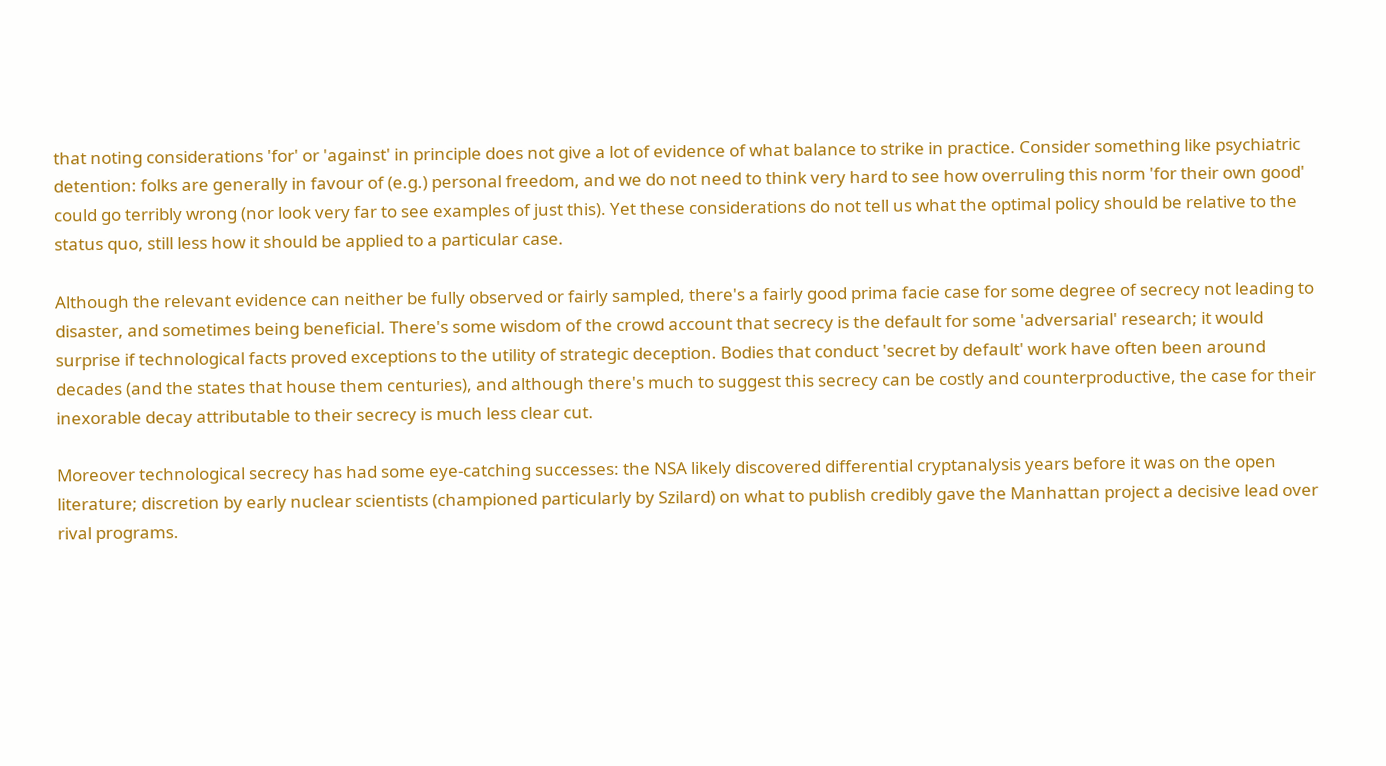that noting considerations 'for' or 'against' in principle does not give a lot of evidence of what balance to strike in practice. Consider something like psychiatric detention: folks are generally in favour of (e.g.) personal freedom, and we do not need to think very hard to see how overruling this norm 'for their own good' could go terribly wrong (nor look very far to see examples of just this). Yet these considerations do not tell us what the optimal policy should be relative to the status quo, still less how it should be applied to a particular case.

Although the relevant evidence can neither be fully observed or fairly sampled, there's a fairly good prima facie case for some degree of secrecy not leading to disaster, and sometimes being beneficial. There's some wisdom of the crowd account that secrecy is the default for some 'adversarial' research; it would surprise if technological facts proved exceptions to the utility of strategic deception. Bodies that conduct 'secret by default' work have often been around decades (and the states that house them centuries), and although there's much to suggest this secrecy can be costly and counterproductive, the case for their inexorable decay attributable to their secrecy is much less clear cut.

Moreover technological secrecy has had some eye-catching successes: the NSA likely discovered differential cryptanalysis years before it was on the open literature; discretion by early nuclear scientists (championed particularly by Szilard) on what to publish credibly gave the Manhattan project a decisive lead over rival programs.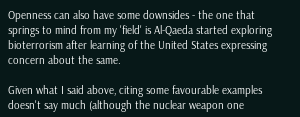Openness can also have some downsides - the one that springs to mind from my 'field' is Al-Qaeda started exploring bioterrorism after learning of the United States expressing concern about the same.

Given what I said above, citing some favourable examples doesn't say much (although the nuclear weapon one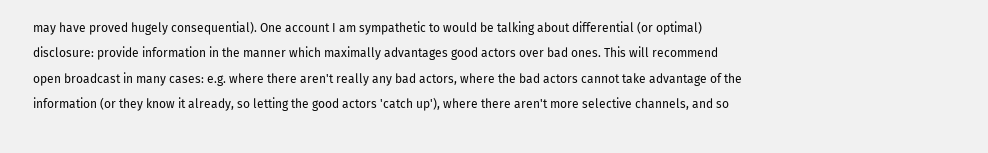may have proved hugely consequential). One account I am sympathetic to would be talking about differential (or optimal) disclosure: provide information in the manner which maximally advantages good actors over bad ones. This will recommend open broadcast in many cases: e.g. where there aren't really any bad actors, where the bad actors cannot take advantage of the information (or they know it already, so letting the good actors 'catch up'), where there aren't more selective channels, and so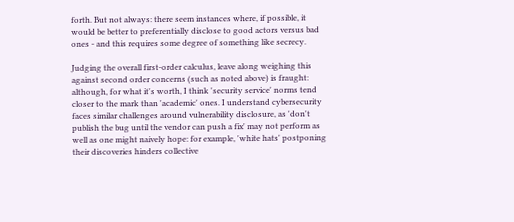forth. But not always: there seem instances where, if possible, it would be better to preferentially disclose to good actors versus bad ones - and this requires some degree of something like secrecy.

Judging the overall first-order calculus, leave along weighing this against second order concerns (such as noted above) is fraught: although, for what it's worth, I think 'security service' norms tend closer to the mark than 'academic' ones. I understand cybersecurity faces similar challenges around vulnerability disclosure, as 'don't publish the bug until the vendor can push a fix' may not perform as well as one might naively hope: for example, 'white hats' postponing their discoveries hinders collective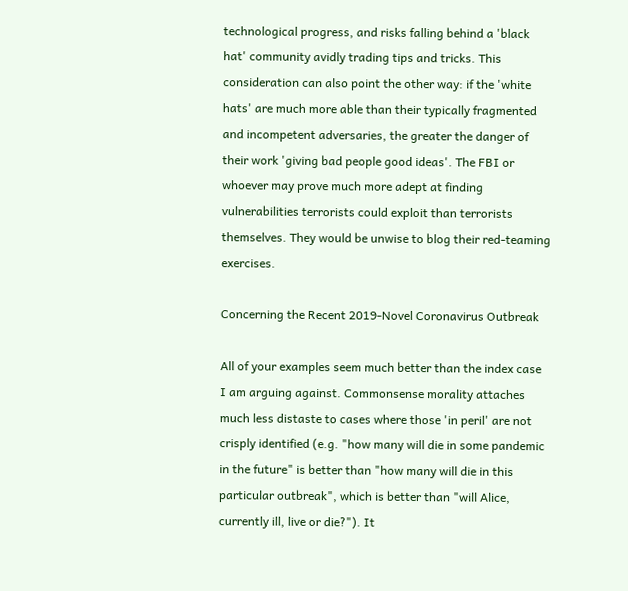technological progress, and risks falling behind a 'black hat' community avidly trading tips and tricks. This consideration can also point the other way: if the 'white hats' are much more able than their typically fragmented and incompetent adversaries, the greater the danger of their work 'giving bad people good ideas'. The FBI or whoever may prove much more adept at finding vulnerabilities terrorists could exploit than terrorists themselves. They would be unwise to blog their red-teaming exercises.

Concerning the Recent 2019-Novel Coronavirus Outbreak

All of your examples seem much better than the index case I am arguing against. Commonsense morality attaches much less distaste to cases where those 'in peril' are not crisply identified (e.g. "how many will die in some pandemic in the future" is better than "how many will die in this particular outbreak", which is better than "will Alice, currently ill, live or die?"). It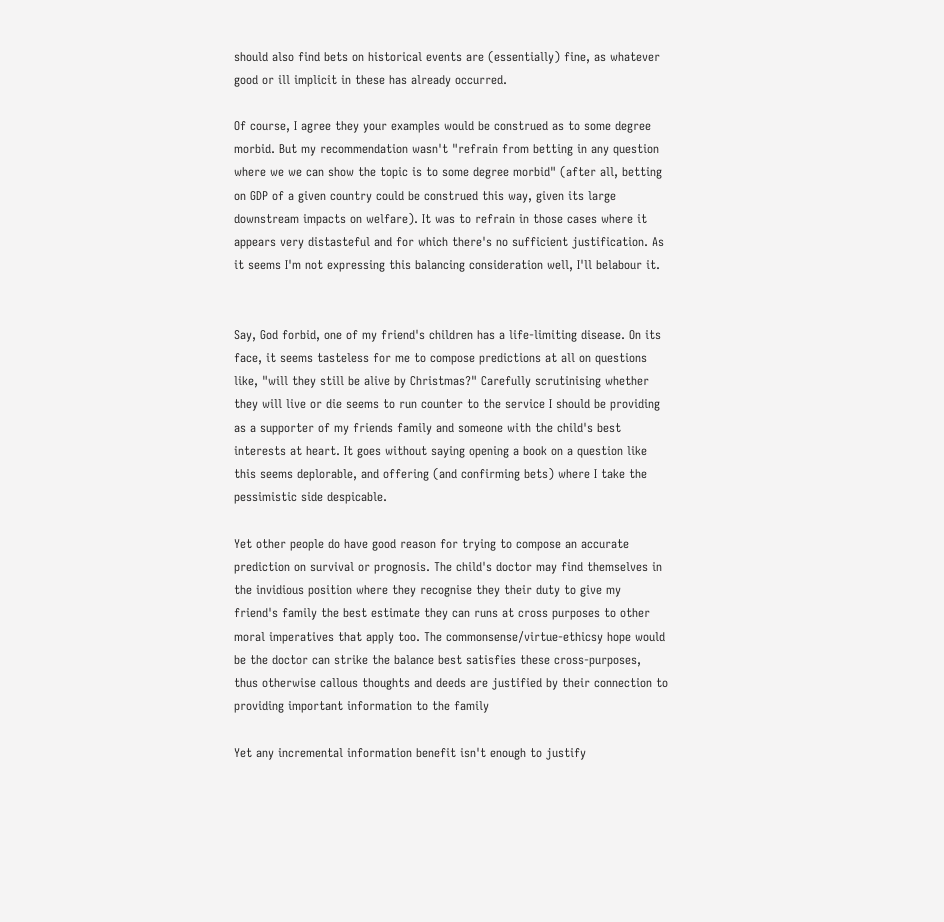should also find bets on historical events are (essentially) fine, as whatever good or ill implicit in these has already occurred.

Of course, I agree they your examples would be construed as to some degree morbid. But my recommendation wasn't "refrain from betting in any question where we we can show the topic is to some degree morbid" (after all, betting on GDP of a given country could be construed this way, given its large downstream impacts on welfare). It was to refrain in those cases where it appears very distasteful and for which there's no sufficient justification. As it seems I'm not expressing this balancing consideration well, I'll belabour it.


Say, God forbid, one of my friend's children has a life-limiting disease. On its face, it seems tasteless for me to compose predictions at all on questions like, "will they still be alive by Christmas?" Carefully scrutinising whether they will live or die seems to run counter to the service I should be providing as a supporter of my friends family and someone with the child's best interests at heart. It goes without saying opening a book on a question like this seems deplorable, and offering (and confirming bets) where I take the pessimistic side despicable.

Yet other people do have good reason for trying to compose an accurate prediction on survival or prognosis. The child's doctor may find themselves in the invidious position where they recognise they their duty to give my friend's family the best estimate they can runs at cross purposes to other moral imperatives that apply too. The commonsense/virtue-ethicsy hope would be the doctor can strike the balance best satisfies these cross-purposes, thus otherwise callous thoughts and deeds are justified by their connection to providing important information to the family

Yet any incremental information benefit isn't enough to justify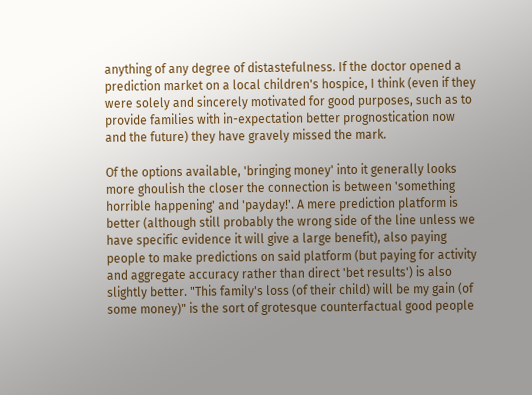anything of any degree of distastefulness. If the doctor opened a prediction market on a local children's hospice, I think (even if they were solely and sincerely motivated for good purposes, such as to provide families with in-expectation better prognostication now and the future) they have gravely missed the mark.

Of the options available, 'bringing money' into it generally looks more ghoulish the closer the connection is between 'something horrible happening' and 'payday!'. A mere prediction platform is better (although still probably the wrong side of the line unless we have specific evidence it will give a large benefit), also paying people to make predictions on said platform (but paying for activity and aggregate accuracy rather than direct 'bet results') is also slightly better. "This family's loss (of their child) will be my gain (of some money)" is the sort of grotesque counterfactual good people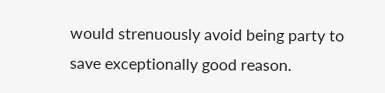would strenuously avoid being party to save exceptionally good reason.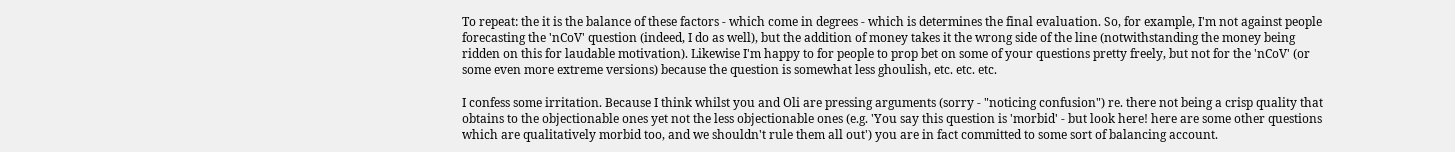To repeat: the it is the balance of these factors - which come in degrees - which is determines the final evaluation. So, for example, I'm not against people forecasting the 'nCoV' question (indeed, I do as well), but the addition of money takes it the wrong side of the line (notwithstanding the money being ridden on this for laudable motivation). Likewise I'm happy to for people to prop bet on some of your questions pretty freely, but not for the 'nCoV' (or some even more extreme versions) because the question is somewhat less ghoulish, etc. etc. etc.

I confess some irritation. Because I think whilst you and Oli are pressing arguments (sorry - "noticing confusion") re. there not being a crisp quality that obtains to the objectionable ones yet not the less objectionable ones (e.g. 'You say this question is 'morbid' - but look here! here are some other questions which are qualitatively morbid too, and we shouldn't rule them all out') you are in fact committed to some sort of balancing account.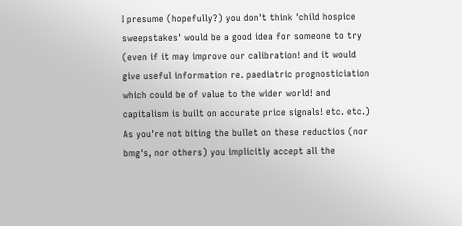I presume (hopefully?) you don't think 'child hospice sweepstakes' would be a good idea for someone to try (even if it may improve our calibration! and it would give useful information re. paediatric prognosticiation which could be of value to the wider world! and capitalism is built on accurate price signals! etc. etc.) As you're not biting the bullet on these reductios (nor bmg's, nor others) you implicitly accept all the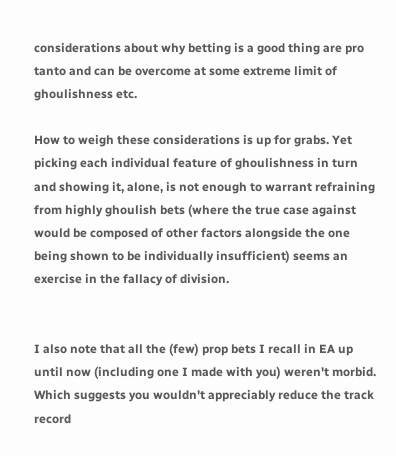considerations about why betting is a good thing are pro tanto and can be overcome at some extreme limit of ghoulishness etc.

How to weigh these considerations is up for grabs. Yet picking each individual feature of ghoulishness in turn and showing it, alone, is not enough to warrant refraining from highly ghoulish bets (where the true case against would be composed of other factors alongside the one being shown to be individually insufficient) seems an exercise in the fallacy of division.


I also note that all the (few) prop bets I recall in EA up until now (including one I made with you) weren't morbid. Which suggests you wouldn't appreciably reduce the track record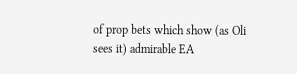of prop bets which show (as Oli sees it) admirable EA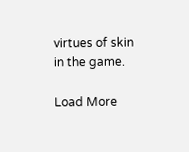virtues of skin in the game.

Load More